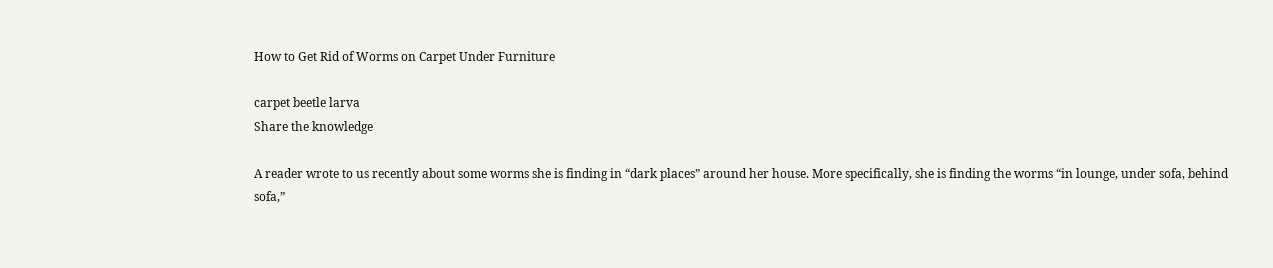How to Get Rid of Worms on Carpet Under Furniture

carpet beetle larva
Share the knowledge

A reader wrote to us recently about some worms she is finding in “dark places” around her house. More specifically, she is finding the worms “in lounge, under sofa, behind sofa,”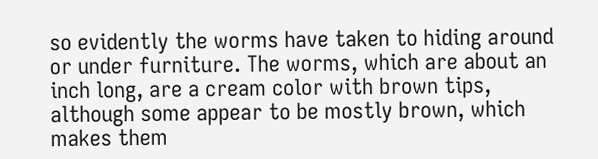so evidently the worms have taken to hiding around or under furniture. The worms, which are about an inch long, are a cream color with brown tips, although some appear to be mostly brown, which makes them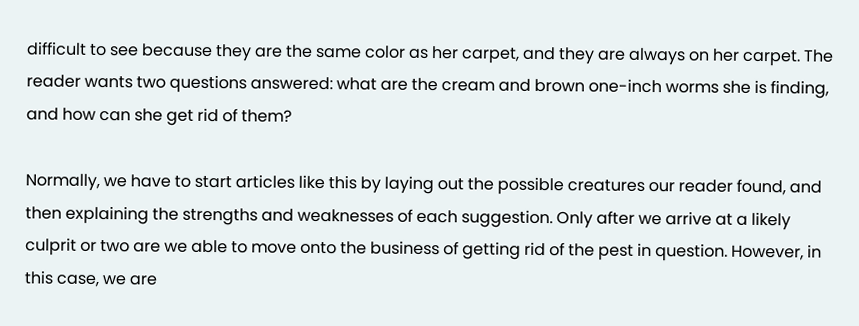difficult to see because they are the same color as her carpet, and they are always on her carpet. The reader wants two questions answered: what are the cream and brown one-inch worms she is finding, and how can she get rid of them?

Normally, we have to start articles like this by laying out the possible creatures our reader found, and then explaining the strengths and weaknesses of each suggestion. Only after we arrive at a likely culprit or two are we able to move onto the business of getting rid of the pest in question. However, in this case, we are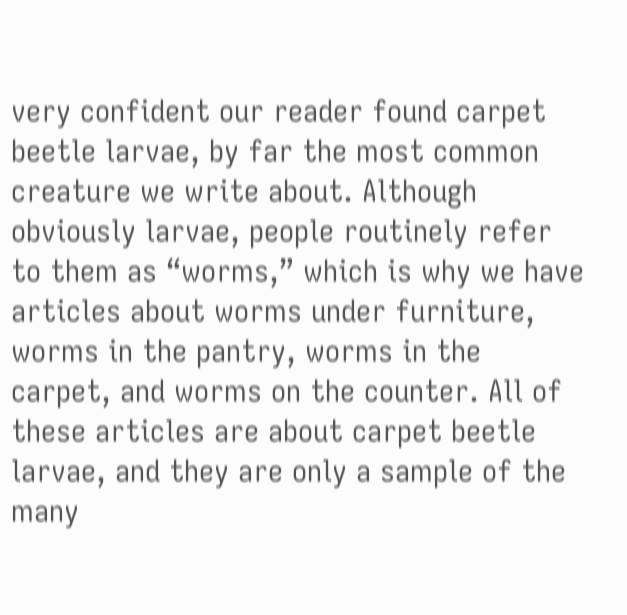very confident our reader found carpet beetle larvae, by far the most common creature we write about. Although obviously larvae, people routinely refer to them as “worms,” which is why we have articles about worms under furniture, worms in the pantry, worms in the carpet, and worms on the counter. All of these articles are about carpet beetle larvae, and they are only a sample of the many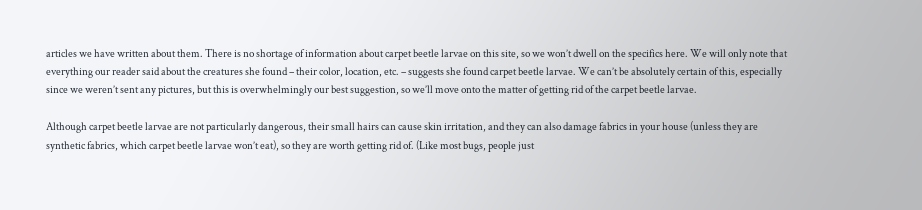articles we have written about them. There is no shortage of information about carpet beetle larvae on this site, so we won’t dwell on the specifics here. We will only note that everything our reader said about the creatures she found – their color, location, etc. – suggests she found carpet beetle larvae. We can’t be absolutely certain of this, especially since we weren’t sent any pictures, but this is overwhelmingly our best suggestion, so we’ll move onto the matter of getting rid of the carpet beetle larvae.

Although carpet beetle larvae are not particularly dangerous, their small hairs can cause skin irritation, and they can also damage fabrics in your house (unless they are synthetic fabrics, which carpet beetle larvae won’t eat), so they are worth getting rid of. (Like most bugs, people just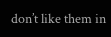don’t like them in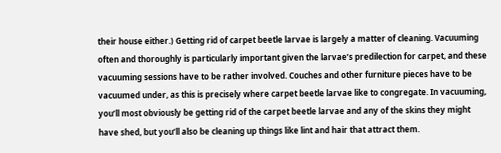their house either.) Getting rid of carpet beetle larvae is largely a matter of cleaning. Vacuuming often and thoroughly is particularly important given the larvae’s predilection for carpet, and these vacuuming sessions have to be rather involved. Couches and other furniture pieces have to be vacuumed under, as this is precisely where carpet beetle larvae like to congregate. In vacuuming, you’ll most obviously be getting rid of the carpet beetle larvae and any of the skins they might have shed, but you’ll also be cleaning up things like lint and hair that attract them.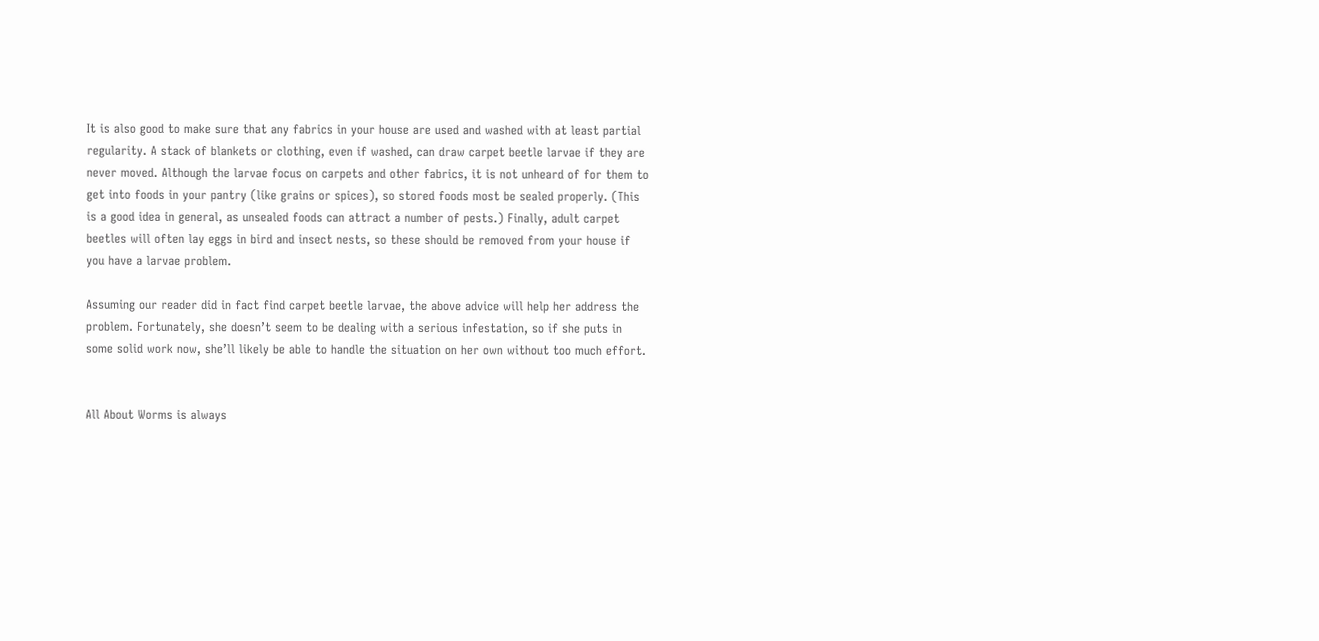It is also good to make sure that any fabrics in your house are used and washed with at least partial regularity. A stack of blankets or clothing, even if washed, can draw carpet beetle larvae if they are never moved. Although the larvae focus on carpets and other fabrics, it is not unheard of for them to get into foods in your pantry (like grains or spices), so stored foods most be sealed properly. (This is a good idea in general, as unsealed foods can attract a number of pests.) Finally, adult carpet beetles will often lay eggs in bird and insect nests, so these should be removed from your house if you have a larvae problem.

Assuming our reader did in fact find carpet beetle larvae, the above advice will help her address the problem. Fortunately, she doesn’t seem to be dealing with a serious infestation, so if she puts in some solid work now, she’ll likely be able to handle the situation on her own without too much effort.


All About Worms is always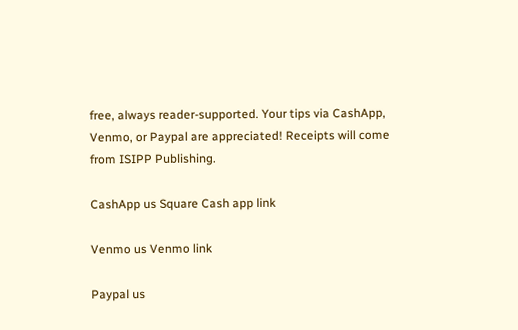free, always reader-supported. Your tips via CashApp, Venmo, or Paypal are appreciated! Receipts will come from ISIPP Publishing.

CashApp us Square Cash app link

Venmo us Venmo link

Paypal us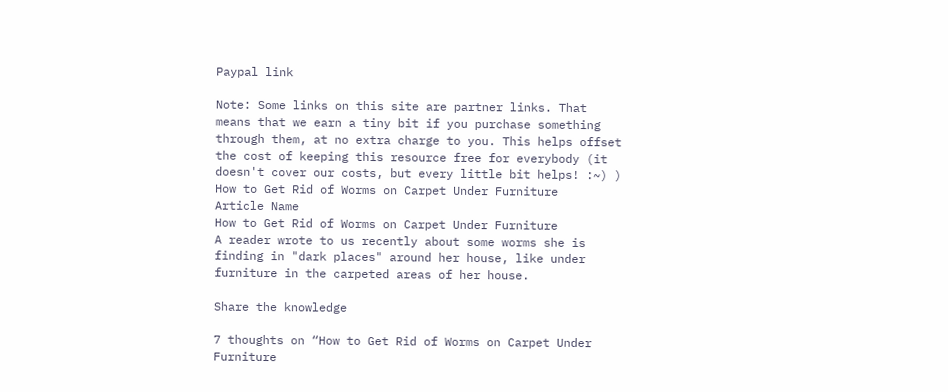Paypal link

Note: Some links on this site are partner links. That means that we earn a tiny bit if you purchase something through them, at no extra charge to you. This helps offset the cost of keeping this resource free for everybody (it doesn't cover our costs, but every little bit helps! :~) )
How to Get Rid of Worms on Carpet Under Furniture
Article Name
How to Get Rid of Worms on Carpet Under Furniture
A reader wrote to us recently about some worms she is finding in "dark places" around her house, like under furniture in the carpeted areas of her house.

Share the knowledge

7 thoughts on “How to Get Rid of Worms on Carpet Under Furniture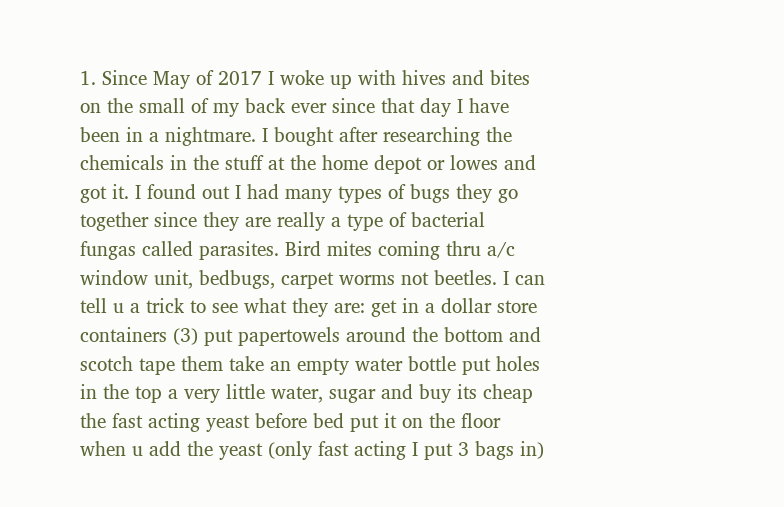1. Since May of 2017 I woke up with hives and bites on the small of my back ever since that day I have been in a nightmare. I bought after researching the chemicals in the stuff at the home depot or lowes and got it. I found out I had many types of bugs they go together since they are really a type of bacterial fungas called parasites. Bird mites coming thru a/c window unit, bedbugs, carpet worms not beetles. I can tell u a trick to see what they are: get in a dollar store containers (3) put papertowels around the bottom and scotch tape them take an empty water bottle put holes in the top a very little water, sugar and buy its cheap the fast acting yeast before bed put it on the floor when u add the yeast (only fast acting I put 3 bags in)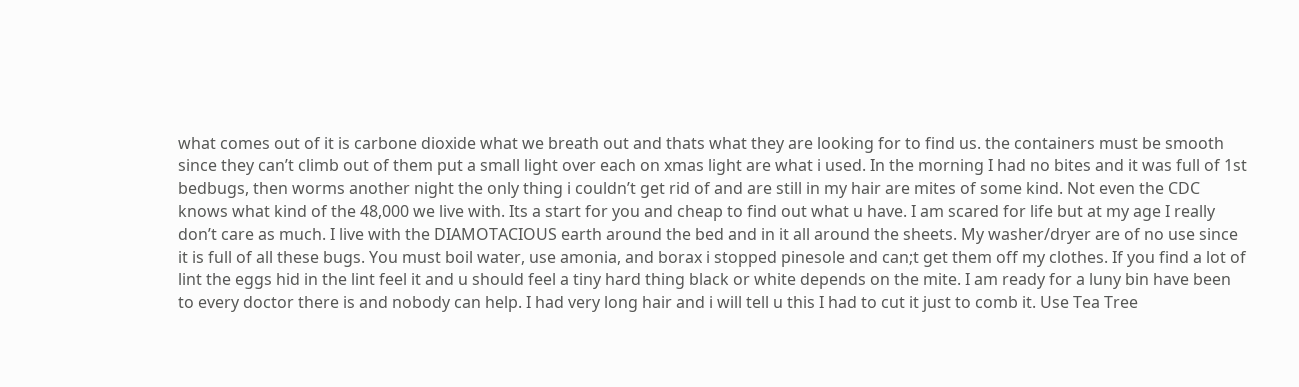what comes out of it is carbone dioxide what we breath out and thats what they are looking for to find us. the containers must be smooth since they can’t climb out of them put a small light over each on xmas light are what i used. In the morning I had no bites and it was full of 1st bedbugs, then worms another night the only thing i couldn’t get rid of and are still in my hair are mites of some kind. Not even the CDC knows what kind of the 48,000 we live with. Its a start for you and cheap to find out what u have. I am scared for life but at my age I really don’t care as much. I live with the DIAMOTACIOUS earth around the bed and in it all around the sheets. My washer/dryer are of no use since it is full of all these bugs. You must boil water, use amonia, and borax i stopped pinesole and can;t get them off my clothes. If you find a lot of lint the eggs hid in the lint feel it and u should feel a tiny hard thing black or white depends on the mite. I am ready for a luny bin have been to every doctor there is and nobody can help. I had very long hair and i will tell u this I had to cut it just to comb it. Use Tea Tree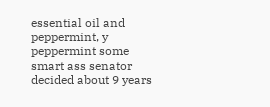essential oil and peppermint, y peppermint some smart ass senator decided about 9 years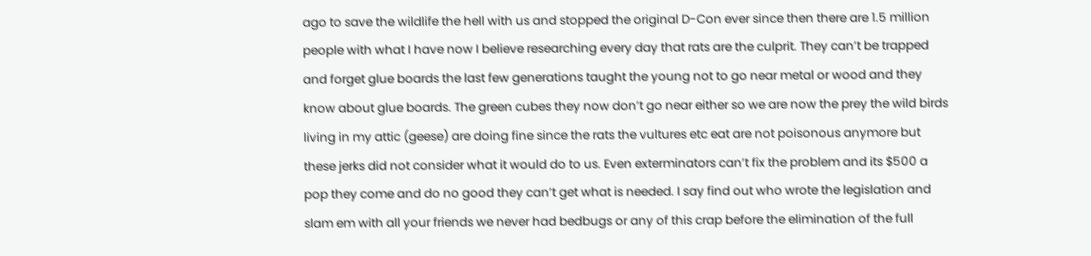ago to save the wildlife the hell with us and stopped the original D-Con ever since then there are 1.5 million people with what I have now I believe researching every day that rats are the culprit. They can’t be trapped and forget glue boards the last few generations taught the young not to go near metal or wood and they know about glue boards. The green cubes they now don’t go near either so we are now the prey the wild birds living in my attic (geese) are doing fine since the rats the vultures etc eat are not poisonous anymore but these jerks did not consider what it would do to us. Even exterminators can’t fix the problem and its $500 a pop they come and do no good they can’t get what is needed. I say find out who wrote the legislation and slam em with all your friends we never had bedbugs or any of this crap before the elimination of the full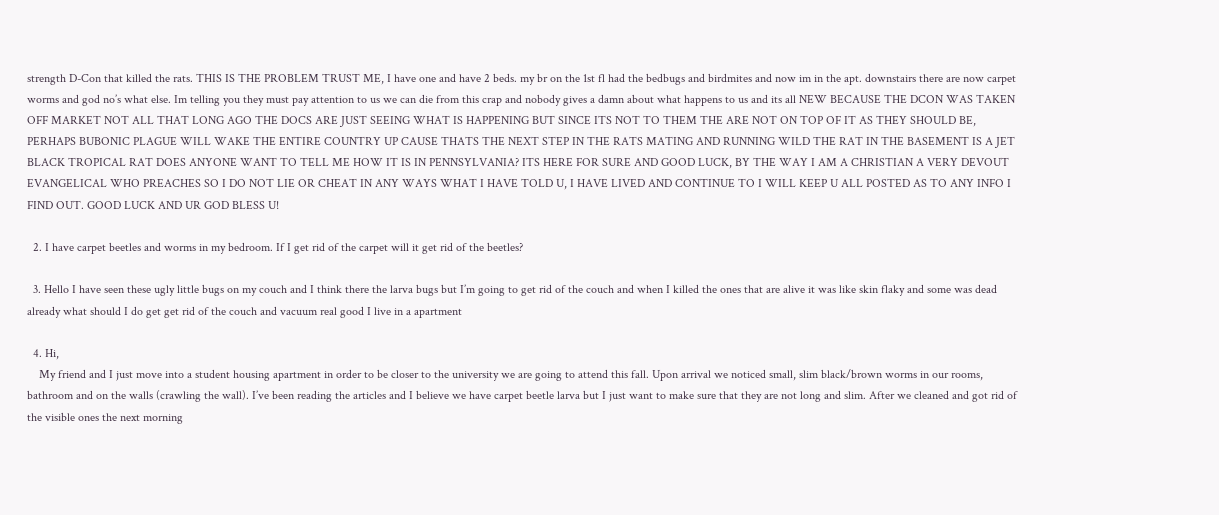strength D-Con that killed the rats. THIS IS THE PROBLEM TRUST ME, I have one and have 2 beds. my br on the 1st fl had the bedbugs and birdmites and now im in the apt. downstairs there are now carpet worms and god no’s what else. Im telling you they must pay attention to us we can die from this crap and nobody gives a damn about what happens to us and its all NEW BECAUSE THE DCON WAS TAKEN OFF MARKET NOT ALL THAT LONG AGO THE DOCS ARE JUST SEEING WHAT IS HAPPENING BUT SINCE ITS NOT TO THEM THE ARE NOT ON TOP OF IT AS THEY SHOULD BE, PERHAPS BUBONIC PLAGUE WILL WAKE THE ENTIRE COUNTRY UP CAUSE THATS THE NEXT STEP IN THE RATS MATING AND RUNNING WILD THE RAT IN THE BASEMENT IS A JET BLACK TROPICAL RAT DOES ANYONE WANT TO TELL ME HOW IT IS IN PENNSYLVANIA? ITS HERE FOR SURE AND GOOD LUCK, BY THE WAY I AM A CHRISTIAN A VERY DEVOUT EVANGELICAL WHO PREACHES SO I DO NOT LIE OR CHEAT IN ANY WAYS WHAT I HAVE TOLD U, I HAVE LIVED AND CONTINUE TO I WILL KEEP U ALL POSTED AS TO ANY INFO I FIND OUT. GOOD LUCK AND UR GOD BLESS U!

  2. I have carpet beetles and worms in my bedroom. If I get rid of the carpet will it get rid of the beetles?

  3. Hello I have seen these ugly little bugs on my couch and I think there the larva bugs but I’m going to get rid of the couch and when I killed the ones that are alive it was like skin flaky and some was dead already what should I do get get rid of the couch and vacuum real good I live in a apartment

  4. Hi,
    My friend and I just move into a student housing apartment in order to be closer to the university we are going to attend this fall. Upon arrival we noticed small, slim black/brown worms in our rooms, bathroom and on the walls (crawling the wall). I’ve been reading the articles and I believe we have carpet beetle larva but I just want to make sure that they are not long and slim. After we cleaned and got rid of the visible ones the next morning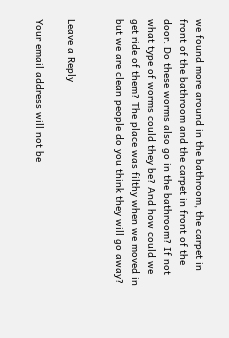we found more around in the bathroom, the carpet in front of the bathroom and the carpet in front of the door. Do these worms also go in the bathroom? If not what type of worms could they be? And how could we get ride of them? The place was filthy when we moved in but we are clean people do you think they will go away?


Leave a Reply

Your email address will not be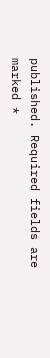published. Required fields are marked *